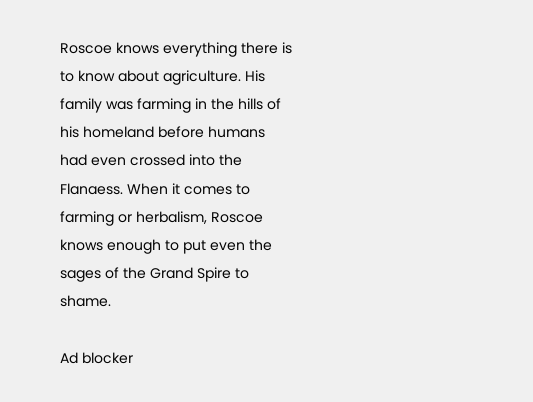Roscoe knows everything there is to know about agriculture. His family was farming in the hills of his homeland before humans had even crossed into the Flanaess. When it comes to farming or herbalism, Roscoe knows enough to put even the sages of the Grand Spire to shame.

Ad blocker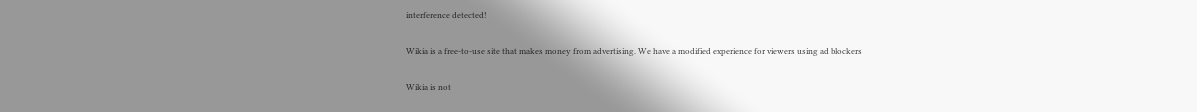interference detected!

Wikia is a free-to-use site that makes money from advertising. We have a modified experience for viewers using ad blockers

Wikia is not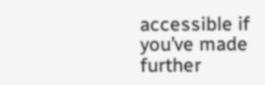accessible if you’ve made further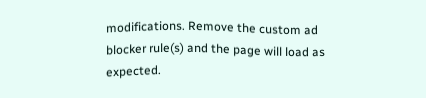modifications. Remove the custom ad blocker rule(s) and the page will load as expected.